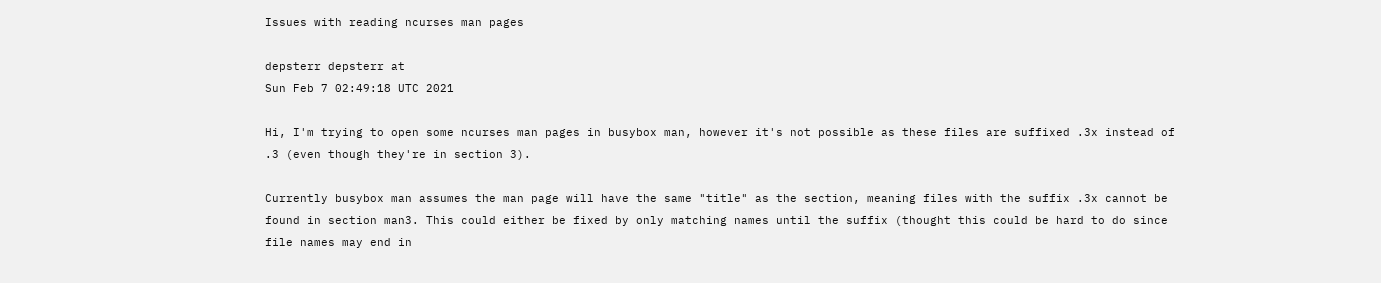Issues with reading ncurses man pages

depsterr depsterr at
Sun Feb 7 02:49:18 UTC 2021

Hi, I'm trying to open some ncurses man pages in busybox man, however it's not possible as these files are suffixed .3x instead of .3 (even though they're in section 3).

Currently busybox man assumes the man page will have the same "title" as the section, meaning files with the suffix .3x cannot be found in section man3. This could either be fixed by only matching names until the suffix (thought this could be hard to do since file names may end in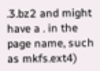.3.bz2 and might have a . in the page name, such as mkfs.ext4)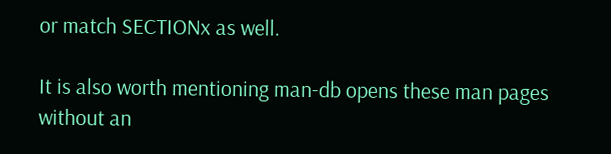or match SECTIONx as well.

It is also worth mentioning man-db opens these man pages without an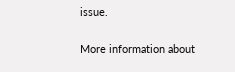issue.

More information about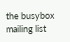the busybox mailing list